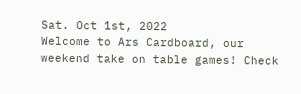Sat. Oct 1st, 2022
Welcome to Ars Cardboard, our weekend take on table games! Check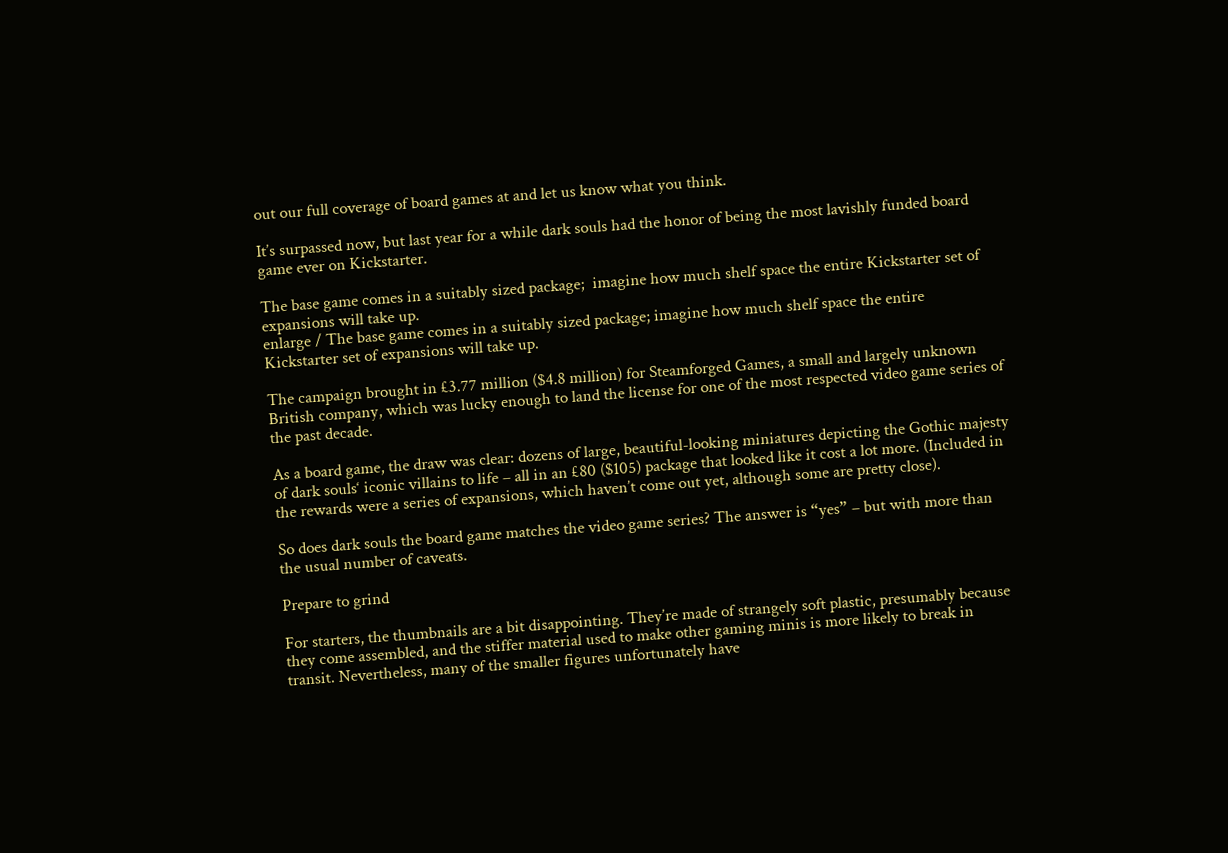out our full coverage of board games at and let us know what you think.

It’s surpassed now, but last year for a while dark souls had the honor of being the most lavishly funded board game ever on Kickstarter.

The base game comes in a suitably sized package;  imagine how much shelf space the entire Kickstarter set of expansions will take up.
enlarge / The base game comes in a suitably sized package; imagine how much shelf space the entire Kickstarter set of expansions will take up.

The campaign brought in £3.77 million ($4.8 million) for Steamforged Games, a small and largely unknown British company, which was lucky enough to land the license for one of the most respected video game series of the past decade.

As a board game, the draw was clear: dozens of large, beautiful-looking miniatures depicting the Gothic majesty of dark souls‘ iconic villains to life – all in an £80 ($105) package that looked like it cost a lot more. (Included in the rewards were a series of expansions, which haven’t come out yet, although some are pretty close).

So does dark souls the board game matches the video game series? The answer is “yes” – but with more than the usual number of caveats.

Prepare to grind

For starters, the thumbnails are a bit disappointing. They’re made of strangely soft plastic, presumably because they come assembled, and the stiffer material used to make other gaming minis is more likely to break in transit. Nevertheless, many of the smaller figures unfortunately have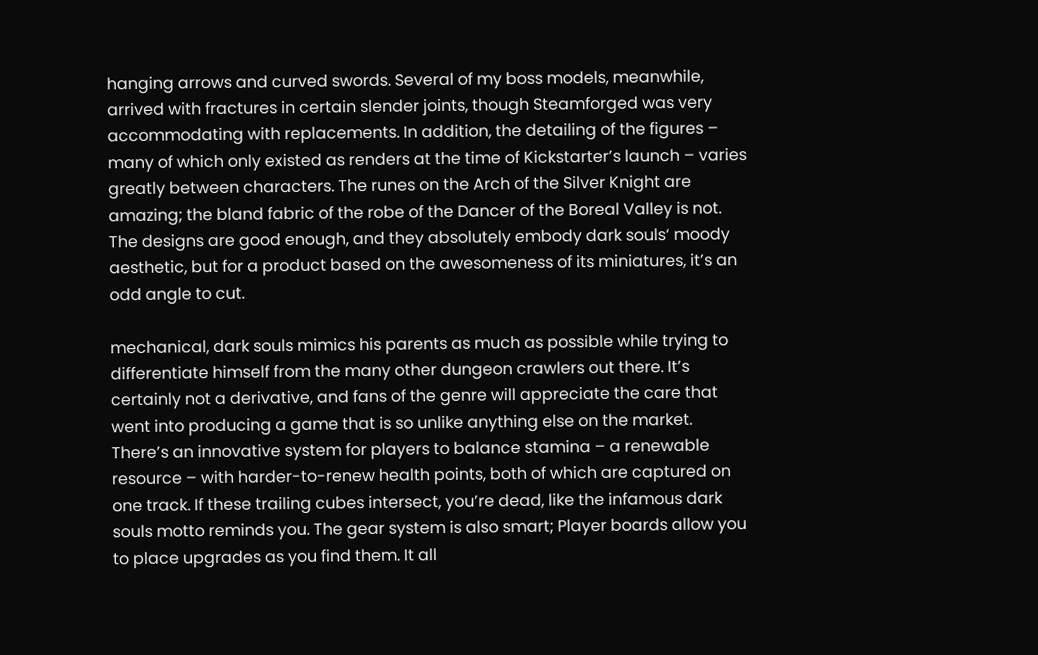hanging arrows and curved swords. Several of my boss models, meanwhile, arrived with fractures in certain slender joints, though Steamforged was very accommodating with replacements. In addition, the detailing of the figures – many of which only existed as renders at the time of Kickstarter’s launch – varies greatly between characters. The runes on the Arch of the Silver Knight are amazing; the bland fabric of the robe of the Dancer of the Boreal Valley is not. The designs are good enough, and they absolutely embody dark souls‘ moody aesthetic, but for a product based on the awesomeness of its miniatures, it’s an odd angle to cut.

mechanical, dark souls mimics his parents as much as possible while trying to differentiate himself from the many other dungeon crawlers out there. It’s certainly not a derivative, and fans of the genre will appreciate the care that went into producing a game that is so unlike anything else on the market. There’s an innovative system for players to balance stamina – a renewable resource – with harder-to-renew health points, both of which are captured on one track. If these trailing cubes intersect, you’re dead, like the infamous dark souls motto reminds you. The gear system is also smart; Player boards allow you to place upgrades as you find them. It all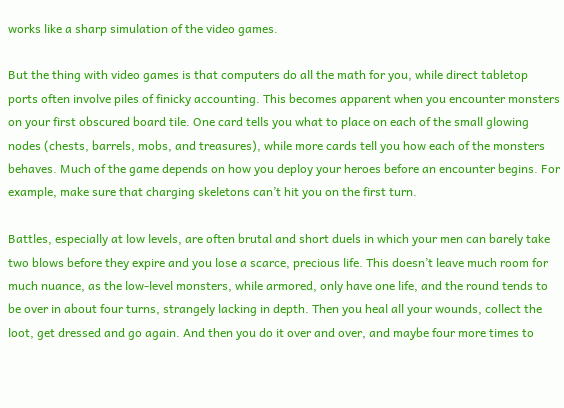works like a sharp simulation of the video games.

But the thing with video games is that computers do all the math for you, while direct tabletop ports often involve piles of finicky accounting. This becomes apparent when you encounter monsters on your first obscured board tile. One card tells you what to place on each of the small glowing nodes (chests, barrels, mobs, and treasures), while more cards tell you how each of the monsters behaves. Much of the game depends on how you deploy your heroes before an encounter begins. For example, make sure that charging skeletons can’t hit you on the first turn.

Battles, especially at low levels, are often brutal and short duels in which your men can barely take two blows before they expire and you lose a scarce, precious life. This doesn’t leave much room for much nuance, as the low-level monsters, while armored, only have one life, and the round tends to be over in about four turns, strangely lacking in depth. Then you heal all your wounds, collect the loot, get dressed and go again. And then you do it over and over, and maybe four more times to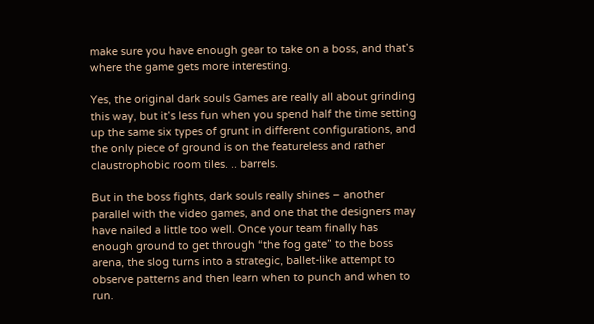make sure you have enough gear to take on a boss, and that’s where the game gets more interesting.

Yes, the original dark souls Games are really all about grinding this way, but it’s less fun when you spend half the time setting up the same six types of grunt in different configurations, and the only piece of ground is on the featureless and rather claustrophobic room tiles. .. barrels.

But in the boss fights, dark souls really shines – another parallel with the video games, and one that the designers may have nailed a little too well. Once your team finally has enough ground to get through “the fog gate” to the boss arena, the slog turns into a strategic, ballet-like attempt to observe patterns and then learn when to punch and when to run.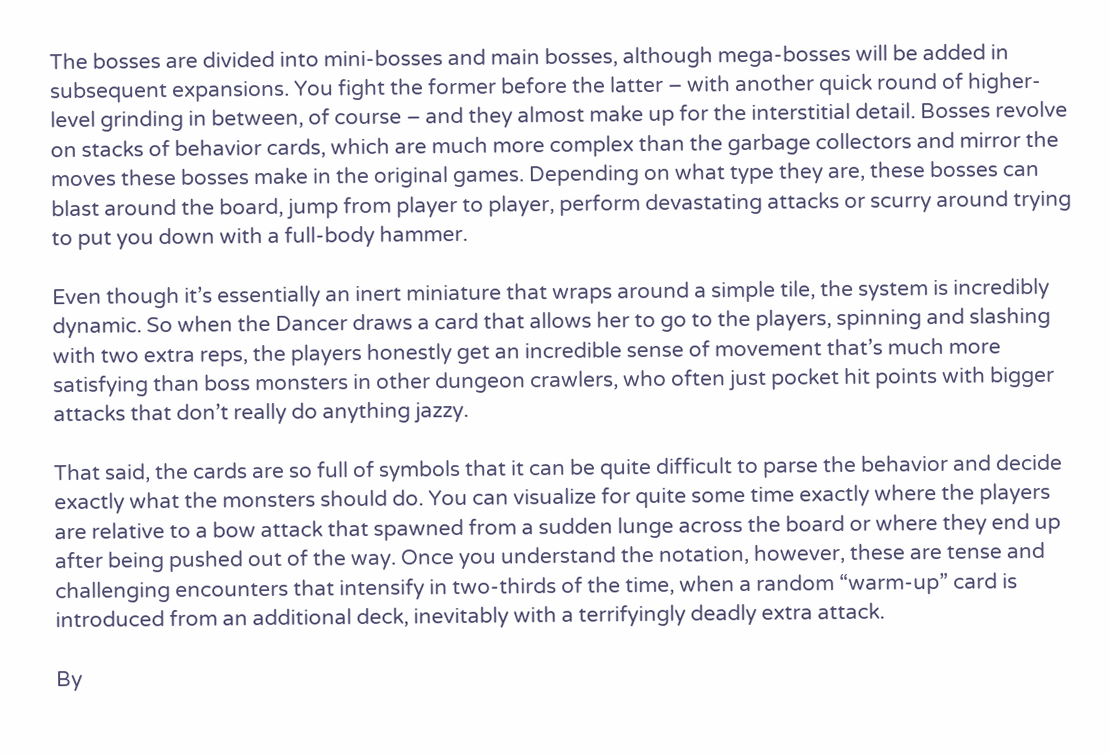The bosses are divided into mini-bosses and main bosses, although mega-bosses will be added in subsequent expansions. You fight the former before the latter – with another quick round of higher-level grinding in between, of course – and they almost make up for the interstitial detail. Bosses revolve on stacks of behavior cards, which are much more complex than the garbage collectors and mirror the moves these bosses make in the original games. Depending on what type they are, these bosses can blast around the board, jump from player to player, perform devastating attacks or scurry around trying to put you down with a full-body hammer.

Even though it’s essentially an inert miniature that wraps around a simple tile, the system is incredibly dynamic. So when the Dancer draws a card that allows her to go to the players, spinning and slashing with two extra reps, the players honestly get an incredible sense of movement that’s much more satisfying than boss monsters in other dungeon crawlers, who often just pocket hit points with bigger attacks that don’t really do anything jazzy.

That said, the cards are so full of symbols that it can be quite difficult to parse the behavior and decide exactly what the monsters should do. You can visualize for quite some time exactly where the players are relative to a bow attack that spawned from a sudden lunge across the board or where they end up after being pushed out of the way. Once you understand the notation, however, these are tense and challenging encounters that intensify in two-thirds of the time, when a random “warm-up” card is introduced from an additional deck, inevitably with a terrifyingly deadly extra attack.

By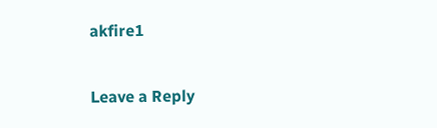akfire1

Leave a Reply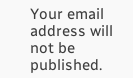Your email address will not be published.